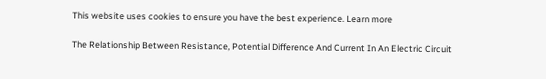This website uses cookies to ensure you have the best experience. Learn more

The Relationship Between Resistance, Potential Difference And Current In An Electric Circuit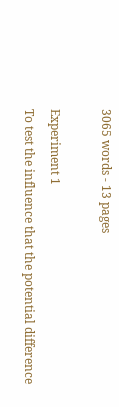3065 words - 13 pages

Experiment 1
To test the influence that the potential difference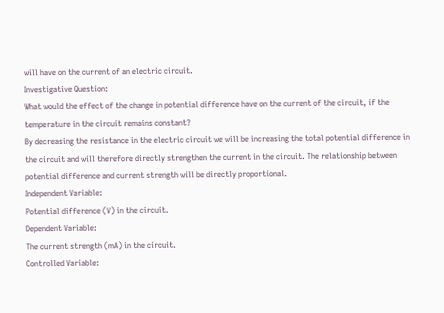will have on the current of an electric circuit.
Investigative Question:
What would the effect of the change in potential difference have on the current of the circuit, if the temperature in the circuit remains constant?
By decreasing the resistance in the electric circuit we will be increasing the total potential difference in the circuit and will therefore directly strengthen the current in the circuit. The relationship between potential difference and current strength will be directly proportional.
Independent Variable:
Potential difference (V) in the circuit.
Dependent Variable:
The current strength (mA) in the circuit.
Controlled Variable: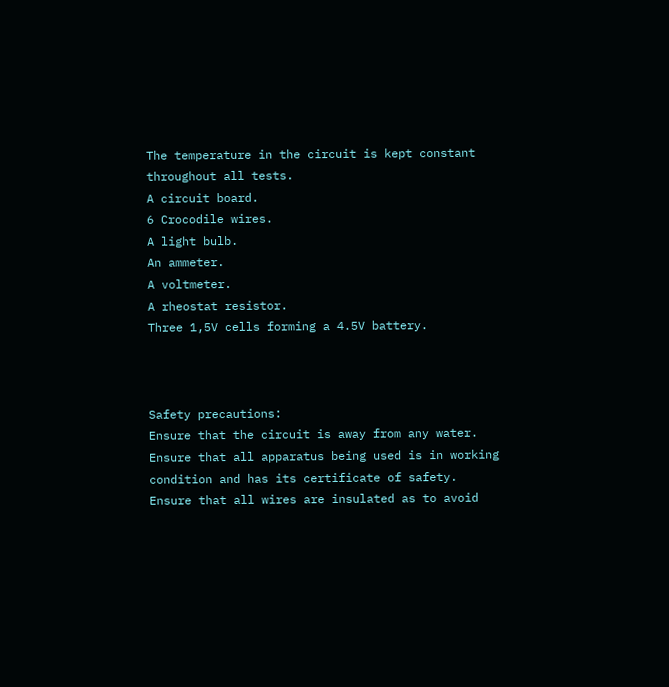The temperature in the circuit is kept constant throughout all tests.
A circuit board.
6 Crocodile wires.
A light bulb.
An ammeter.
A voltmeter.
A rheostat resistor.
Three 1,5V cells forming a 4.5V battery.



Safety precautions:
Ensure that the circuit is away from any water.
Ensure that all apparatus being used is in working condition and has its certificate of safety.
Ensure that all wires are insulated as to avoid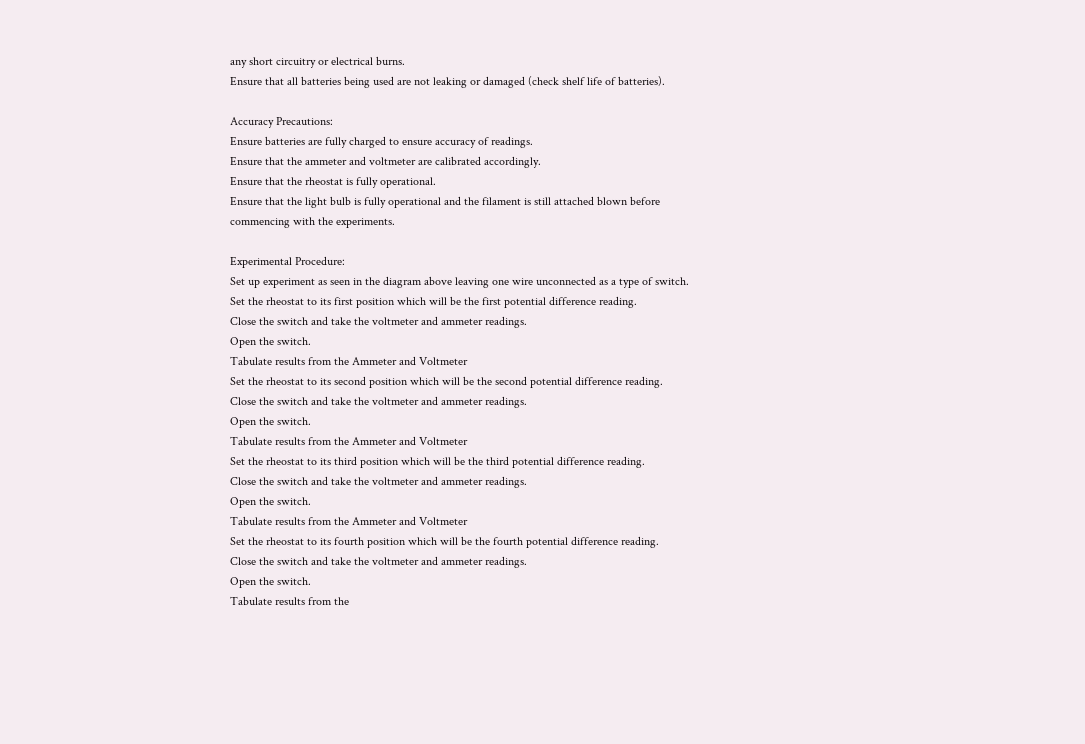any short circuitry or electrical burns.
Ensure that all batteries being used are not leaking or damaged (check shelf life of batteries).

Accuracy Precautions:
Ensure batteries are fully charged to ensure accuracy of readings.
Ensure that the ammeter and voltmeter are calibrated accordingly.
Ensure that the rheostat is fully operational.
Ensure that the light bulb is fully operational and the filament is still attached blown before commencing with the experiments.

Experimental Procedure:
Set up experiment as seen in the diagram above leaving one wire unconnected as a type of switch.
Set the rheostat to its first position which will be the first potential difference reading.
Close the switch and take the voltmeter and ammeter readings.
Open the switch.
Tabulate results from the Ammeter and Voltmeter
Set the rheostat to its second position which will be the second potential difference reading.
Close the switch and take the voltmeter and ammeter readings.
Open the switch.
Tabulate results from the Ammeter and Voltmeter
Set the rheostat to its third position which will be the third potential difference reading.
Close the switch and take the voltmeter and ammeter readings.
Open the switch.
Tabulate results from the Ammeter and Voltmeter
Set the rheostat to its fourth position which will be the fourth potential difference reading.
Close the switch and take the voltmeter and ammeter readings.
Open the switch.
Tabulate results from the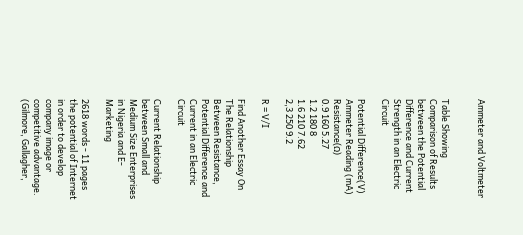Ammeter and Voltmeter


Table Showing Comparison of Results between the Potential Difference and Current Strength in an Electric Circuit

Potential Difference(V) Ammeter Reading (mA) Resistance(Ω)
0.9 160 5.27
1.2 180 8
1.6 210 7.62
2,3 250 9.2

R = V/I

Find Another Essay On The Relationship Between Resistance, Potential Difference and Current in an Electric Circuit

Current Relationship between Small and Medium Size Enterprises in Nigeria and E-Marketing

2618 words - 11 pages the potential of Internet in order to develop company image or competitive advantage. (Gilmore, Gallagher,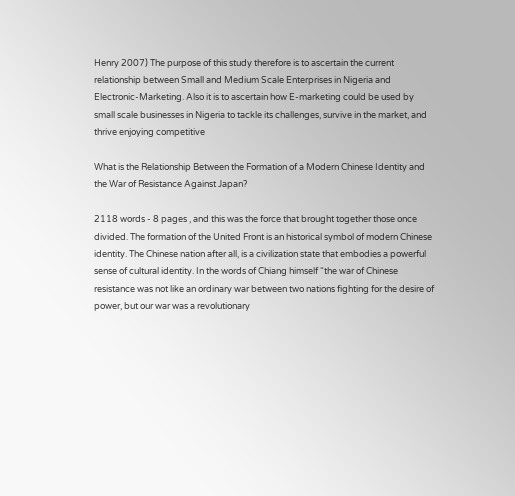Henry 2007) The purpose of this study therefore is to ascertain the current relationship between Small and Medium Scale Enterprises in Nigeria and Electronic-Marketing. Also it is to ascertain how E-marketing could be used by small scale businesses in Nigeria to tackle its challenges, survive in the market, and thrive enjoying competitive

What is the Relationship Between the Formation of a Modern Chinese Identity and the War of Resistance Against Japan?

2118 words - 8 pages , and this was the force that brought together those once divided. The formation of the United Front is an historical symbol of modern Chinese identity. The Chinese nation after all, is a civilization state that embodies a powerful sense of cultural identity. In the words of Chiang himself “the war of Chinese resistance was not like an ordinary war between two nations fighting for the desire of power, but our war was a revolutionary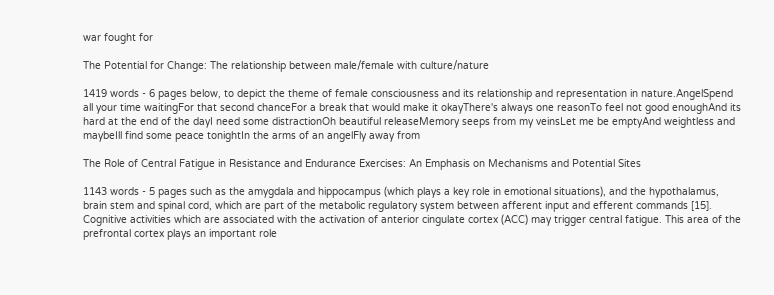war fought for

The Potential for Change: The relationship between male/female with culture/nature

1419 words - 6 pages below, to depict the theme of female consciousness and its relationship and representation in nature.AngelSpend all your time waitingFor that second chanceFor a break that would make it okayThere's always one reasonTo feel not good enoughAnd its hard at the end of the dayI need some distractionOh beautiful releaseMemory seeps from my veinsLet me be emptyAnd weightless and maybeIll find some peace tonightIn the arms of an angelFly away from

The Role of Central Fatigue in Resistance and Endurance Exercises: An Emphasis on Mechanisms and Potential Sites

1143 words - 5 pages such as the amygdala and hippocampus (which plays a key role in emotional situations), and the hypothalamus, brain stem and spinal cord, which are part of the metabolic regulatory system between afferent input and efferent commands [15]. Cognitive activities which are associated with the activation of anterior cingulate cortex (ACC) may trigger central fatigue. This area of the prefrontal cortex plays an important role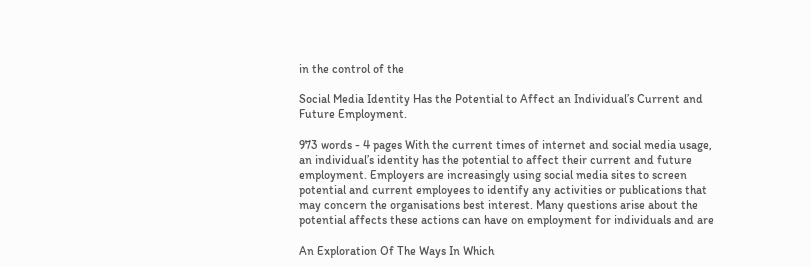in the control of the

Social Media Identity Has the Potential to Affect an Individual’s Current and Future Employment.

973 words - 4 pages With the current times of internet and social media usage, an individual’s identity has the potential to affect their current and future employment. Employers are increasingly using social media sites to screen potential and current employees to identify any activities or publications that may concern the organisations best interest. Many questions arise about the potential affects these actions can have on employment for individuals and are

An Exploration Of The Ways In Which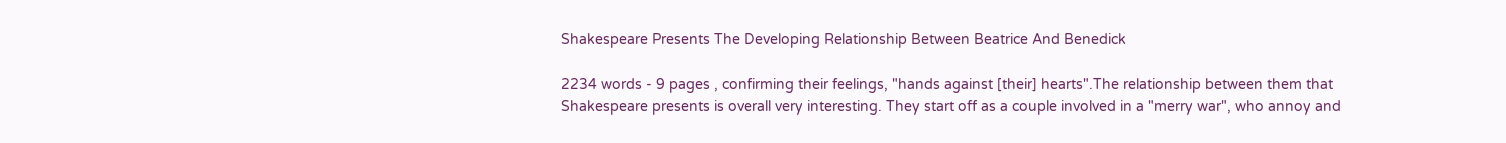Shakespeare Presents The Developing Relationship Between Beatrice And Benedick

2234 words - 9 pages , confirming their feelings, "hands against [their] hearts".The relationship between them that Shakespeare presents is overall very interesting. They start off as a couple involved in a "merry war", who annoy and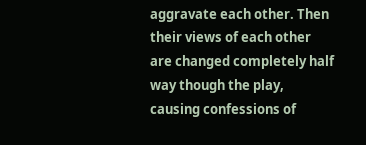aggravate each other. Then their views of each other are changed completely half way though the play, causing confessions of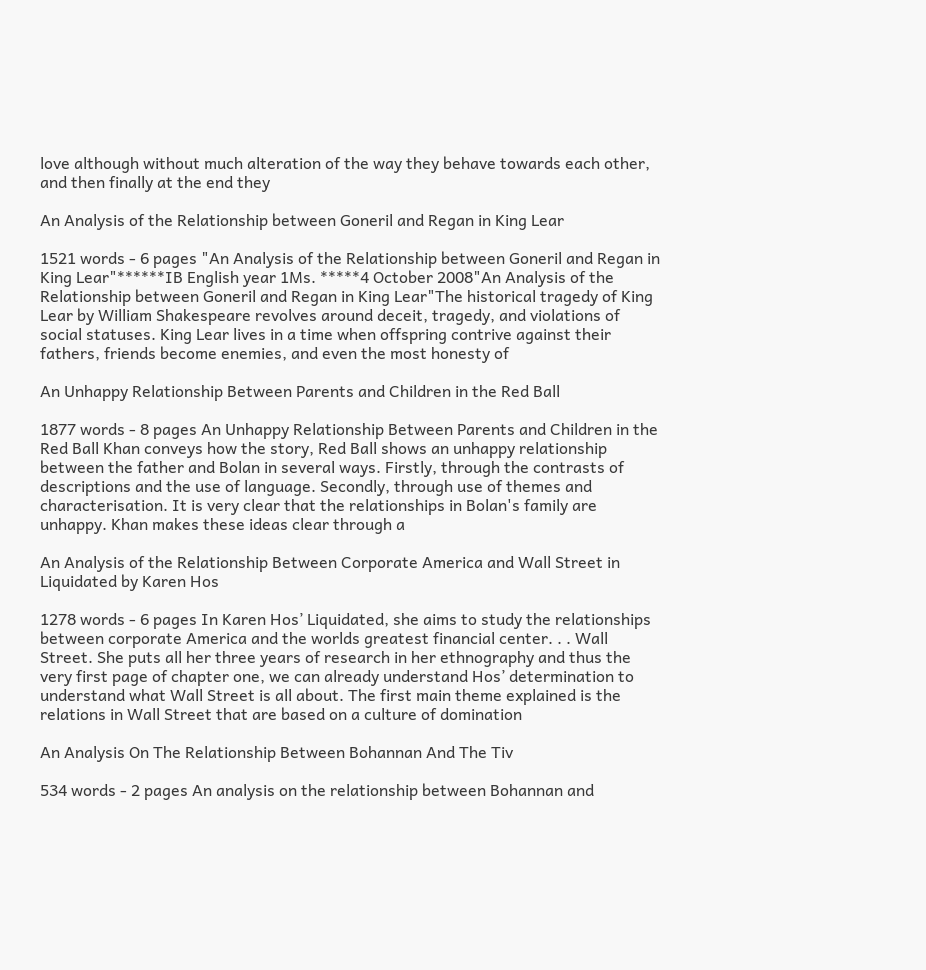love although without much alteration of the way they behave towards each other, and then finally at the end they

An Analysis of the Relationship between Goneril and Regan in King Lear

1521 words - 6 pages "An Analysis of the Relationship between Goneril and Regan in King Lear"******IB English year 1Ms. *****4 October 2008"An Analysis of the Relationship between Goneril and Regan in King Lear"The historical tragedy of King Lear by William Shakespeare revolves around deceit, tragedy, and violations of social statuses. King Lear lives in a time when offspring contrive against their fathers, friends become enemies, and even the most honesty of

An Unhappy Relationship Between Parents and Children in the Red Ball

1877 words - 8 pages An Unhappy Relationship Between Parents and Children in the Red Ball Khan conveys how the story, Red Ball shows an unhappy relationship between the father and Bolan in several ways. Firstly, through the contrasts of descriptions and the use of language. Secondly, through use of themes and characterisation. It is very clear that the relationships in Bolan's family are unhappy. Khan makes these ideas clear through a

An Analysis of the Relationship Between Corporate America and Wall Street in Liquidated by Karen Hos

1278 words - 6 pages In Karen Hos’ Liquidated, she aims to study the relationships between corporate America and the worlds greatest financial center. . . Wall Street. She puts all her three years of research in her ethnography and thus the very first page of chapter one, we can already understand Hos’ determination to understand what Wall Street is all about. The first main theme explained is the relations in Wall Street that are based on a culture of domination

An Analysis On The Relationship Between Bohannan And The Tiv

534 words - 2 pages An analysis on the relationship between Bohannan and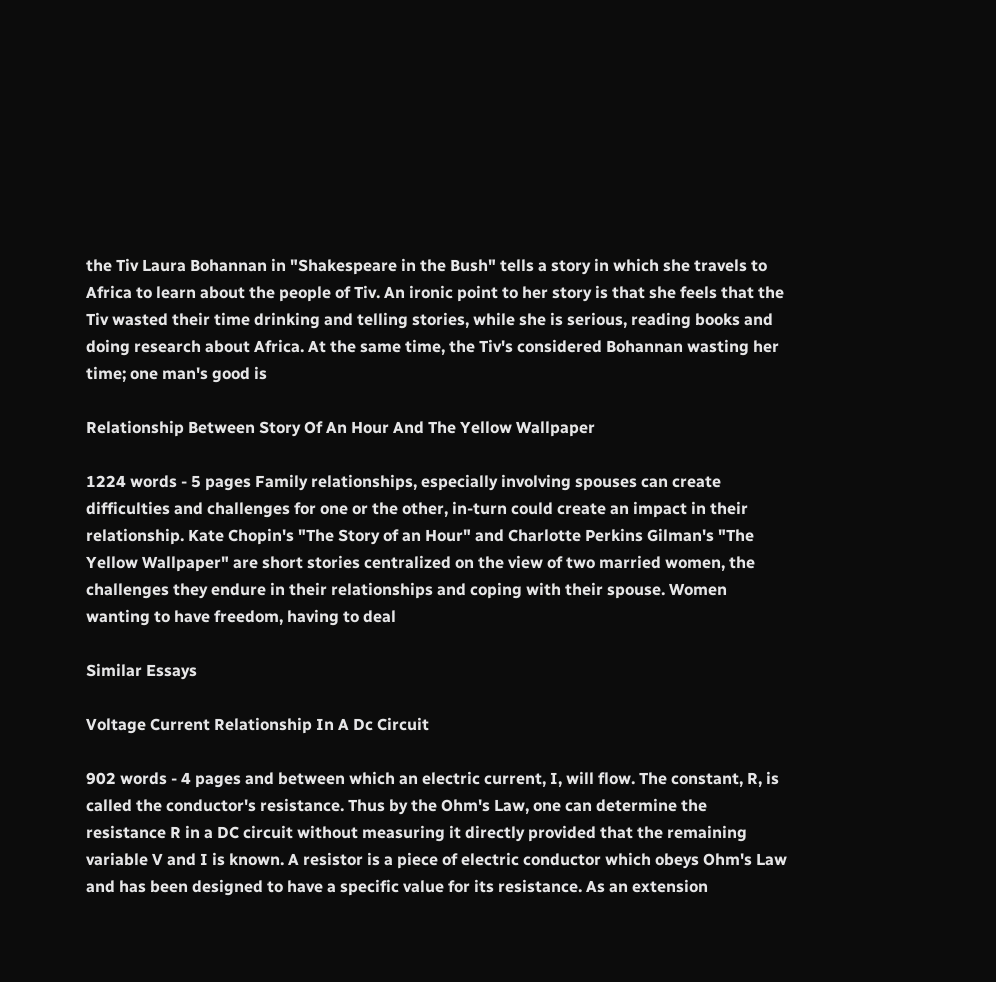the Tiv Laura Bohannan in "Shakespeare in the Bush" tells a story in which she travels to Africa to learn about the people of Tiv. An ironic point to her story is that she feels that the Tiv wasted their time drinking and telling stories, while she is serious, reading books and doing research about Africa. At the same time, the Tiv's considered Bohannan wasting her time; one man's good is

Relationship Between Story Of An Hour And The Yellow Wallpaper

1224 words - 5 pages Family relationships, especially involving spouses can create difficulties and challenges for one or the other, in-turn could create an impact in their relationship. Kate Chopin's "The Story of an Hour" and Charlotte Perkins Gilman's "The Yellow Wallpaper" are short stories centralized on the view of two married women, the challenges they endure in their relationships and coping with their spouse. Women wanting to have freedom, having to deal

Similar Essays

Voltage Current Relationship In A Dc Circuit

902 words - 4 pages and between which an electric current, I, will flow. The constant, R, is called the conductor's resistance. Thus by the Ohm's Law, one can determine the resistance R in a DC circuit without measuring it directly provided that the remaining variable V and I is known. A resistor is a piece of electric conductor which obeys Ohm's Law and has been designed to have a specific value for its resistance. As an extension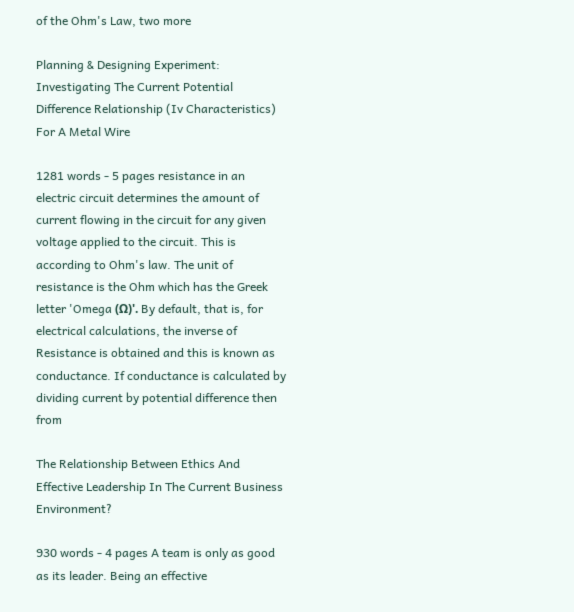of the Ohm's Law, two more

Planning & Designing Experiment: Investigating The Current Potential Difference Relationship (Iv Characteristics) For A Metal Wire

1281 words - 5 pages resistance in an electric circuit determines the amount of current flowing in the circuit for any given voltage applied to the circuit. This is according to Ohm's law. The unit of resistance is the Ohm which has the Greek letter 'Omega (Ω)'. By default, that is, for electrical calculations, the inverse of Resistance is obtained and this is known as conductance. If conductance is calculated by dividing current by potential difference then from

The Relationship Between Ethics And Effective Leadership In The Current Business Environment?

930 words - 4 pages A team is only as good as its leader. Being an effective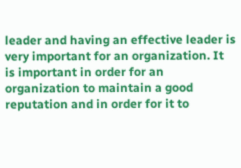leader and having an effective leader is very important for an organization. It is important in order for an organization to maintain a good reputation and in order for it to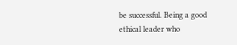be successful. Being a good ethical leader who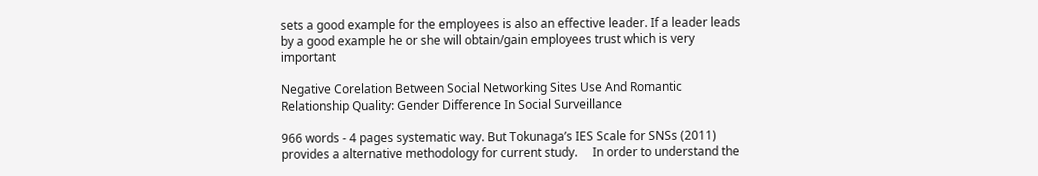sets a good example for the employees is also an effective leader. If a leader leads by a good example he or she will obtain/gain employees trust which is very important

Negative Corelation Between Social Networking Sites Use And Romantic Relationship Quality: Gender Difference In Social Surveillance

966 words - 4 pages systematic way. But Tokunaga’s IES Scale for SNSs (2011) provides a alternative methodology for current study.     In order to understand the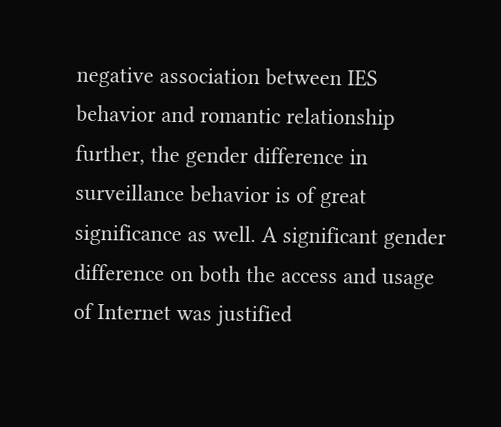negative association between IES behavior and romantic relationship further, the gender difference in surveillance behavior is of great significance as well. A significant gender difference on both the access and usage of Internet was justified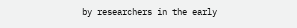by researchers in the early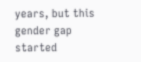years, but this gender gap started